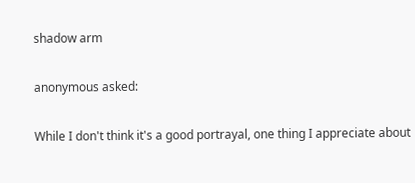shadow arm

anonymous asked:

While I don't think it's a good portrayal, one thing I appreciate about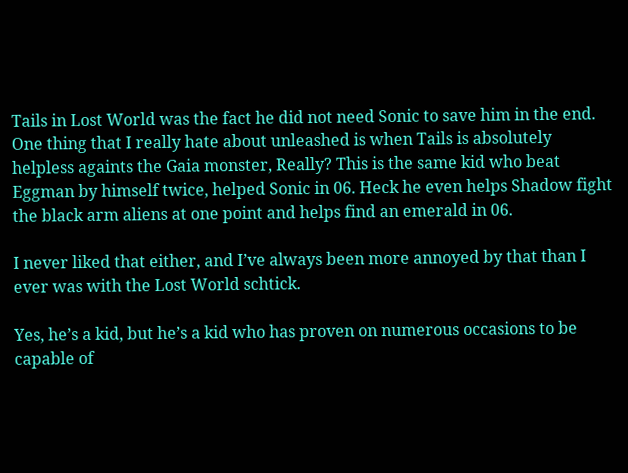Tails in Lost World was the fact he did not need Sonic to save him in the end. One thing that I really hate about unleashed is when Tails is absolutely helpless againts the Gaia monster, Really? This is the same kid who beat Eggman by himself twice, helped Sonic in 06. Heck he even helps Shadow fight the black arm aliens at one point and helps find an emerald in 06.

I never liked that either, and I’ve always been more annoyed by that than I ever was with the Lost World schtick.

Yes, he’s a kid, but he’s a kid who has proven on numerous occasions to be capable of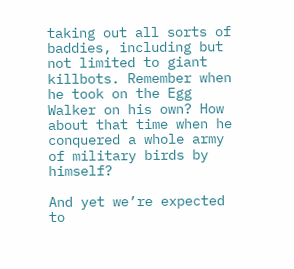taking out all sorts of baddies, including but not limited to giant killbots. Remember when he took on the Egg Walker on his own? How about that time when he conquered a whole army of military birds by himself?

And yet we’re expected to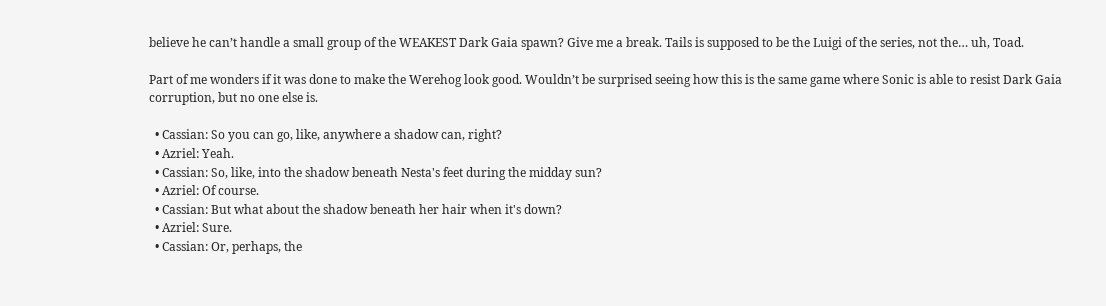believe he can’t handle a small group of the WEAKEST Dark Gaia spawn? Give me a break. Tails is supposed to be the Luigi of the series, not the… uh, Toad.

Part of me wonders if it was done to make the Werehog look good. Wouldn’t be surprised seeing how this is the same game where Sonic is able to resist Dark Gaia corruption, but no one else is.

  • Cassian: So you can go, like, anywhere a shadow can, right?
  • Azriel: Yeah.
  • Cassian: So, like, into the shadow beneath Nesta's feet during the midday sun?
  • Azriel: Of course.
  • Cassian: But what about the shadow beneath her hair when it's down?
  • Azriel: Sure.
  • Cassian: Or, perhaps, the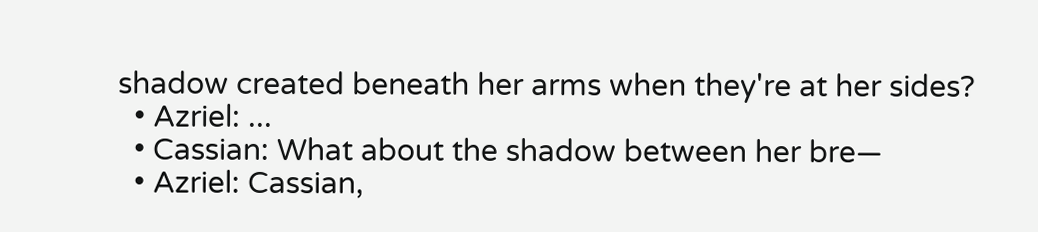shadow created beneath her arms when they're at her sides?
  • Azriel: ...
  • Cassian: What about the shadow between her bre—
  • Azriel: Cassian,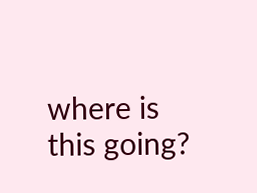where is this going?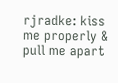rjradke: kiss me properly & pull me apart